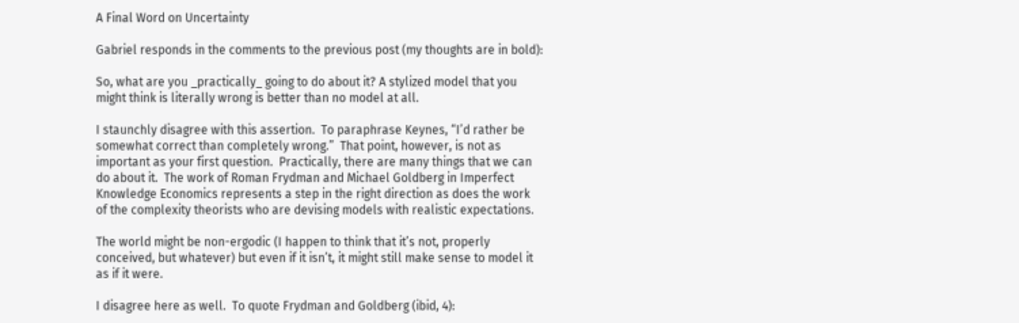A Final Word on Uncertainty

Gabriel responds in the comments to the previous post (my thoughts are in bold):

So, what are you _practically_ going to do about it? A stylized model that you might think is literally wrong is better than no model at all.

I staunchly disagree with this assertion.  To paraphrase Keynes, “I’d rather be somewhat correct than completely wrong.”  That point, however, is not as important as your first question.  Practically, there are many things that we can do about it.  The work of Roman Frydman and Michael Goldberg in Imperfect Knowledge Economics represents a step in the right direction as does the work of the complexity theorists who are devising models with realistic expectations.

The world might be non-ergodic (I happen to think that it’s not, properly conceived, but whatever) but even if it isn’t, it might still make sense to model it as if it were.

I disagree here as well.  To quote Frydman and Goldberg (ibid, 4):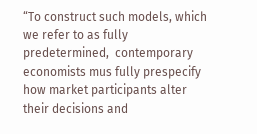“To construct such models, which we refer to as fully predetermined,  contemporary economists mus fully prespecify how market participants alter their decisions and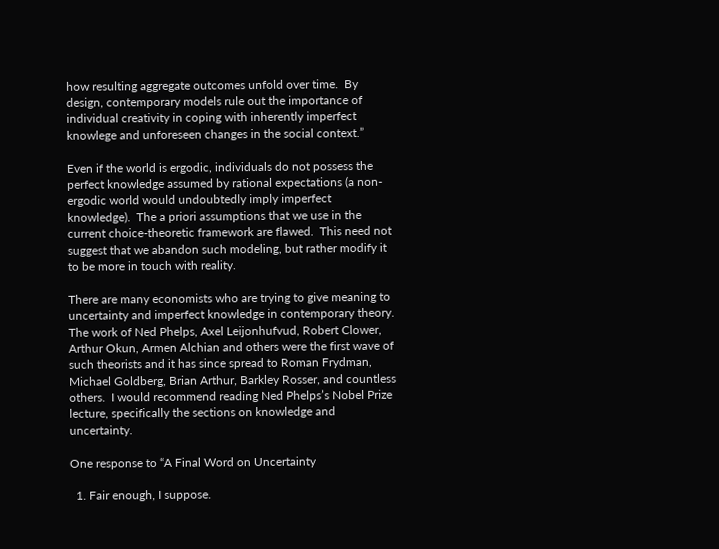how resulting aggregate outcomes unfold over time.  By design, contemporary models rule out the importance of individual creativity in coping with inherently imperfect knowlege and unforeseen changes in the social context.”

Even if the world is ergodic, individuals do not possess the perfect knowledge assumed by rational expectations (a non-ergodic world would undoubtedly imply imperfect knowledge).  The a priori assumptions that we use in the current choice-theoretic framework are flawed.  This need not suggest that we abandon such modeling, but rather modify it to be more in touch with reality.

There are many economists who are trying to give meaning to uncertainty and imperfect knowledge in contemporary theory.  The work of Ned Phelps, Axel Leijonhufvud, Robert Clower, Arthur Okun, Armen Alchian and others were the first wave of such theorists and it has since spread to Roman Frydman, Michael Goldberg, Brian Arthur, Barkley Rosser, and countless others.  I would recommend reading Ned Phelps’s Nobel Prize lecture, specifically the sections on knowledge and uncertainty.

One response to “A Final Word on Uncertainty

  1. Fair enough, I suppose.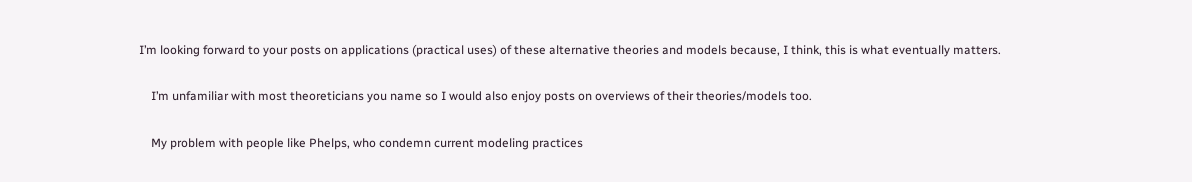I’m looking forward to your posts on applications (practical uses) of these alternative theories and models because, I think, this is what eventually matters.

    I’m unfamiliar with most theoreticians you name so I would also enjoy posts on overviews of their theories/models too.

    My problem with people like Phelps, who condemn current modeling practices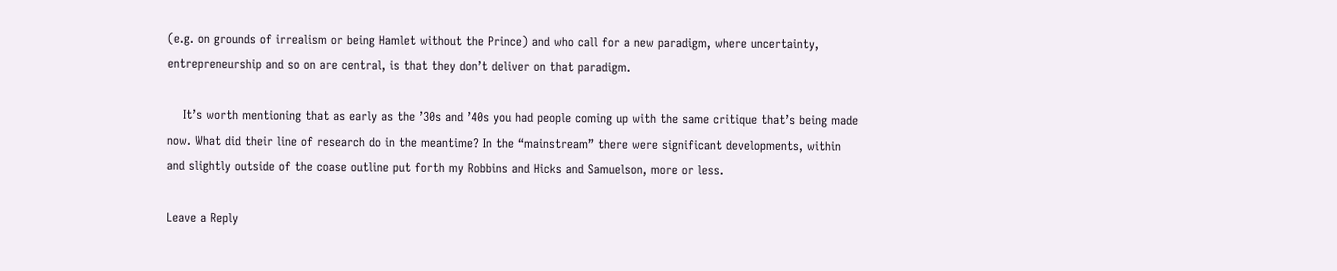(e.g. on grounds of irrealism or being Hamlet without the Prince) and who call for a new paradigm, where uncertainty, entrepreneurship and so on are central, is that they don’t deliver on that paradigm.

    It’s worth mentioning that as early as the ’30s and ’40s you had people coming up with the same critique that’s being made now. What did their line of research do in the meantime? In the “mainstream” there were significant developments, within and slightly outside of the coase outline put forth my Robbins and Hicks and Samuelson, more or less.

Leave a Reply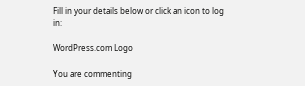Fill in your details below or click an icon to log in:

WordPress.com Logo

You are commenting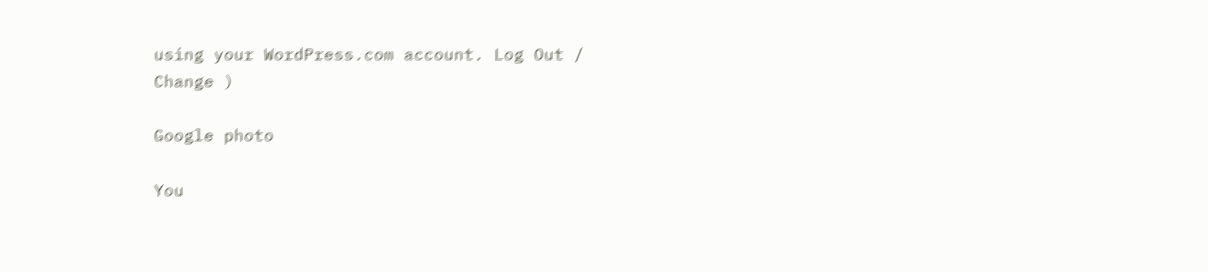using your WordPress.com account. Log Out /  Change )

Google photo

You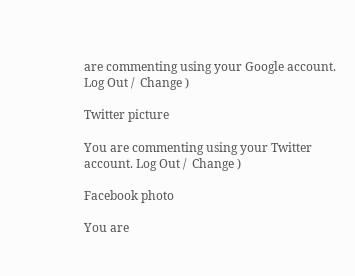are commenting using your Google account. Log Out /  Change )

Twitter picture

You are commenting using your Twitter account. Log Out /  Change )

Facebook photo

You are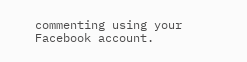commenting using your Facebook account.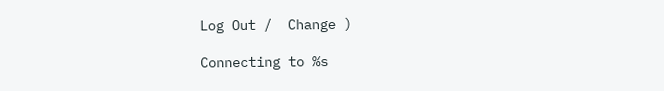Log Out /  Change )

Connecting to %s